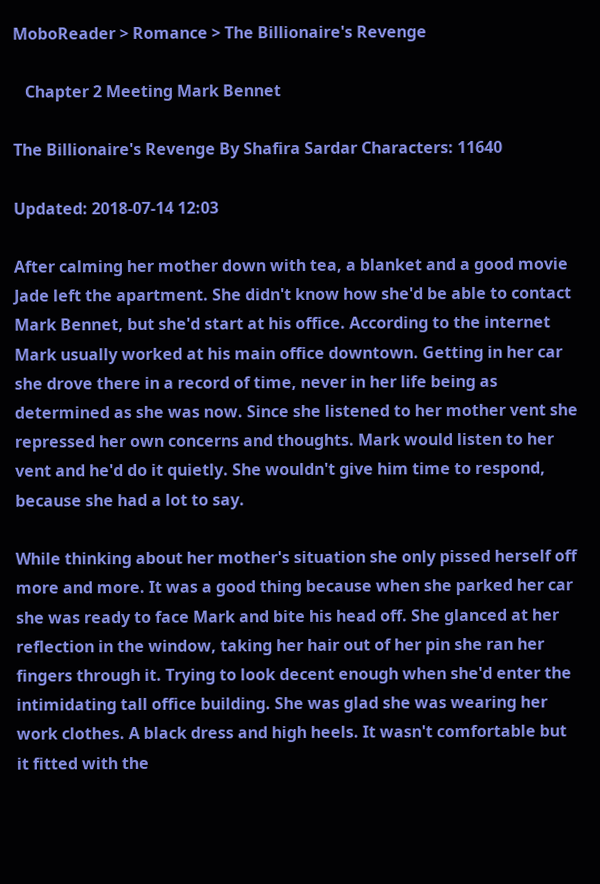MoboReader > Romance > The Billionaire's Revenge

   Chapter 2 Meeting Mark Bennet

The Billionaire's Revenge By Shafira Sardar Characters: 11640

Updated: 2018-07-14 12:03

After calming her mother down with tea, a blanket and a good movie Jade left the apartment. She didn't know how she'd be able to contact Mark Bennet, but she'd start at his office. According to the internet Mark usually worked at his main office downtown. Getting in her car she drove there in a record of time, never in her life being as determined as she was now. Since she listened to her mother vent she repressed her own concerns and thoughts. Mark would listen to her vent and he'd do it quietly. She wouldn't give him time to respond, because she had a lot to say.

While thinking about her mother's situation she only pissed herself off more and more. It was a good thing because when she parked her car she was ready to face Mark and bite his head off. She glanced at her reflection in the window, taking her hair out of her pin she ran her fingers through it. Trying to look decent enough when she'd enter the intimidating tall office building. She was glad she was wearing her work clothes. A black dress and high heels. It wasn't comfortable but it fitted with the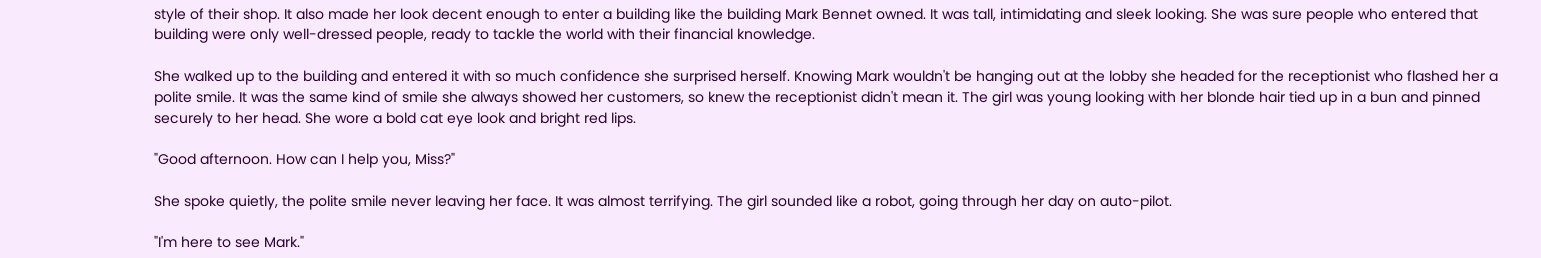style of their shop. It also made her look decent enough to enter a building like the building Mark Bennet owned. It was tall, intimidating and sleek looking. She was sure people who entered that building were only well-dressed people, ready to tackle the world with their financial knowledge.

She walked up to the building and entered it with so much confidence she surprised herself. Knowing Mark wouldn't be hanging out at the lobby she headed for the receptionist who flashed her a polite smile. It was the same kind of smile she always showed her customers, so knew the receptionist didn't mean it. The girl was young looking with her blonde hair tied up in a bun and pinned securely to her head. She wore a bold cat eye look and bright red lips.

"Good afternoon. How can I help you, Miss?"

She spoke quietly, the polite smile never leaving her face. It was almost terrifying. The girl sounded like a robot, going through her day on auto-pilot.

"I'm here to see Mark."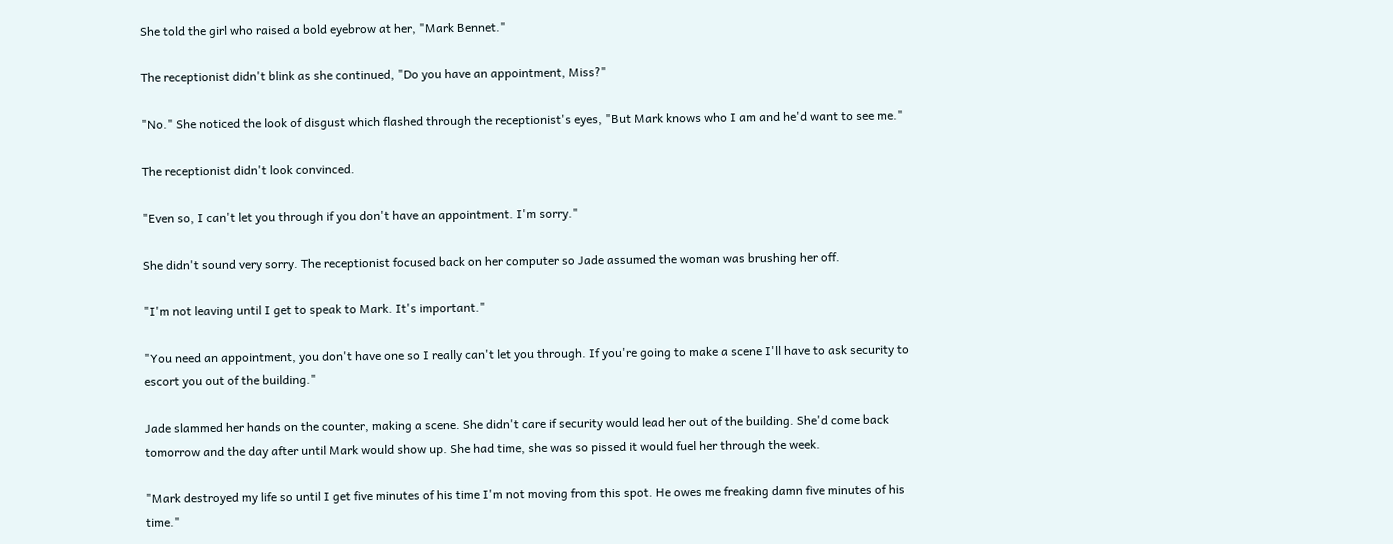She told the girl who raised a bold eyebrow at her, "Mark Bennet."

The receptionist didn't blink as she continued, "Do you have an appointment, Miss?"

"No." She noticed the look of disgust which flashed through the receptionist's eyes, "But Mark knows who I am and he'd want to see me."

The receptionist didn't look convinced.

"Even so, I can't let you through if you don't have an appointment. I'm sorry."

She didn't sound very sorry. The receptionist focused back on her computer so Jade assumed the woman was brushing her off.

"I'm not leaving until I get to speak to Mark. It's important."

"You need an appointment, you don't have one so I really can't let you through. If you're going to make a scene I'll have to ask security to escort you out of the building."

Jade slammed her hands on the counter, making a scene. She didn't care if security would lead her out of the building. She'd come back tomorrow and the day after until Mark would show up. She had time, she was so pissed it would fuel her through the week.

"Mark destroyed my life so until I get five minutes of his time I'm not moving from this spot. He owes me freaking damn five minutes of his time."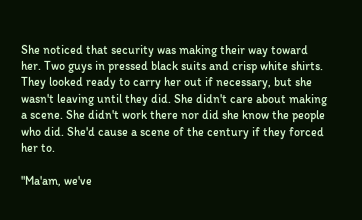She noticed that security was making their way toward her. Two guys in pressed black suits and crisp white shirts. They looked ready to carry her out if necessary, but she wasn't leaving until they did. She didn't care about making a scene. She didn't work there nor did she know the people who did. She'd cause a scene of the century if they forced her to.

"Ma'am, we've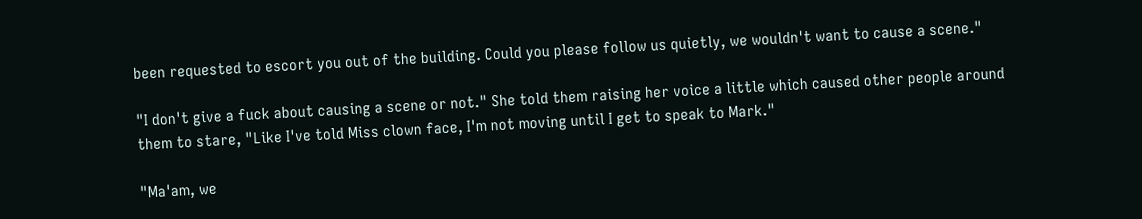been requested to escort you out of the building. Could you please follow us quietly, we wouldn't want to cause a scene."

"I don't give a fuck about causing a scene or not." She told them raising her voice a little which caused other people around them to stare, "Like I've told Miss clown face, I'm not moving until I get to speak to Mark."

"Ma'am, we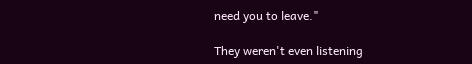need you to leave."

They weren't even listening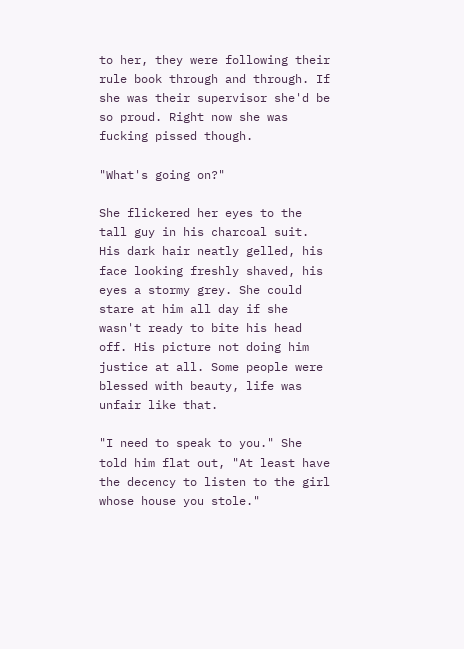to her, they were following their rule book through and through. If she was their supervisor she'd be so proud. Right now she was fucking pissed though.

"What's going on?"

She flickered her eyes to the tall guy in his charcoal suit. His dark hair neatly gelled, his face looking freshly shaved, his eyes a stormy grey. She could stare at him all day if she wasn't ready to bite his head off. His picture not doing him justice at all. Some people were blessed with beauty, life was unfair like that.

"I need to speak to you." She told him flat out, "At least have the decency to listen to the girl whose house you stole."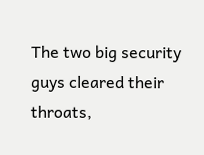The two big security guys cleared their throats,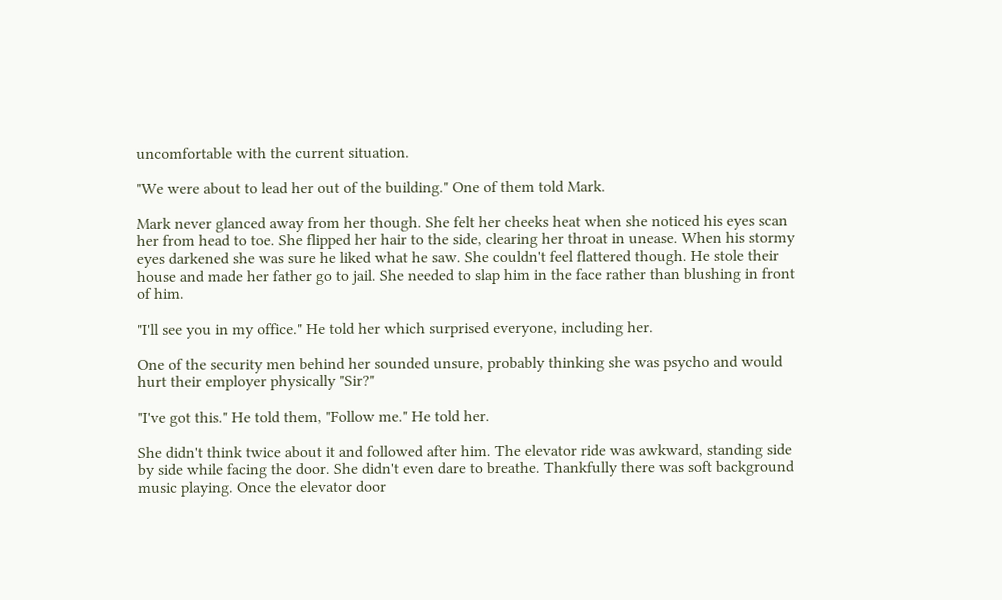uncomfortable with the current situation.

"We were about to lead her out of the building." One of them told Mark.

Mark never glanced away from her though. She felt her cheeks heat when she noticed his eyes scan her from head to toe. She flipped her hair to the side, clearing her throat in unease. When his stormy eyes darkened she was sure he liked what he saw. She couldn't feel flattered though. He stole their house and made her father go to jail. She needed to slap him in the face rather than blushing in front of him.

"I'll see you in my office." He told her which surprised everyone, including her.

One of the security men behind her sounded unsure, probably thinking she was psycho and would hurt their employer physically "Sir?"

"I've got this." He told them, "Follow me." He told her.

She didn't think twice about it and followed after him. The elevator ride was awkward, standing side by side while facing the door. She didn't even dare to breathe. Thankfully there was soft background music playing. Once the elevator door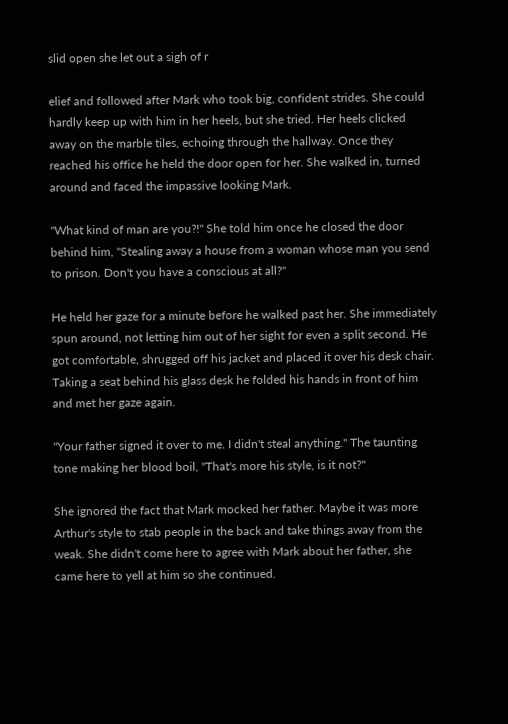slid open she let out a sigh of r

elief and followed after Mark who took big, confident strides. She could hardly keep up with him in her heels, but she tried. Her heels clicked away on the marble tiles, echoing through the hallway. Once they reached his office he held the door open for her. She walked in, turned around and faced the impassive looking Mark.

"What kind of man are you?!" She told him once he closed the door behind him, "Stealing away a house from a woman whose man you send to prison. Don't you have a conscious at all?"

He held her gaze for a minute before he walked past her. She immediately spun around, not letting him out of her sight for even a split second. He got comfortable, shrugged off his jacket and placed it over his desk chair. Taking a seat behind his glass desk he folded his hands in front of him and met her gaze again.

"Your father signed it over to me. I didn't steal anything." The taunting tone making her blood boil, "That's more his style, is it not?"

She ignored the fact that Mark mocked her father. Maybe it was more Arthur's style to stab people in the back and take things away from the weak. She didn't come here to agree with Mark about her father, she came here to yell at him so she continued.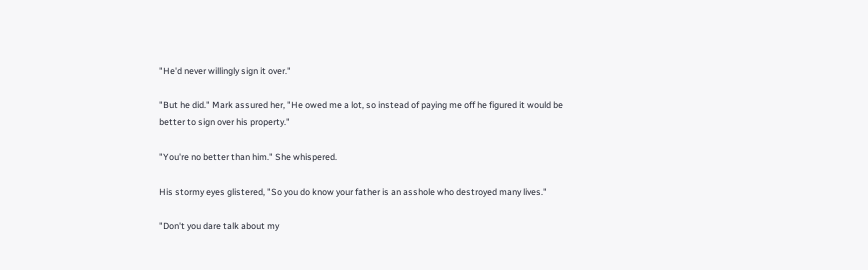"He'd never willingly sign it over."

"But he did." Mark assured her, "He owed me a lot, so instead of paying me off he figured it would be better to sign over his property."

"You're no better than him." She whispered.

His stormy eyes glistered, "So you do know your father is an asshole who destroyed many lives."

"Don't you dare talk about my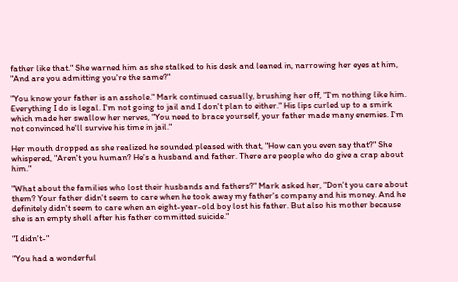father like that." She warned him as she stalked to his desk and leaned in, narrowing her eyes at him, "And are you admitting you're the same?"

"You know your father is an asshole." Mark continued casually, brushing her off, "I'm nothing like him. Everything I do is legal. I'm not going to jail and I don't plan to either." His lips curled up to a smirk which made her swallow her nerves, "You need to brace yourself, your father made many enemies. I'm not convinced he'll survive his time in jail."

Her mouth dropped as she realized he sounded pleased with that, "How can you even say that?" She whispered, "Aren't you human? He's a husband and father. There are people who do give a crap about him."

"What about the families who lost their husbands and fathers?" Mark asked her, "Don't you care about them? Your father didn't seem to care when he took away my father's company and his money. And he definitely didn't seem to care when an eight-year-old boy lost his father. But also his mother because she is an empty shell after his father committed suicide."

"I didn't-"

"You had a wonderful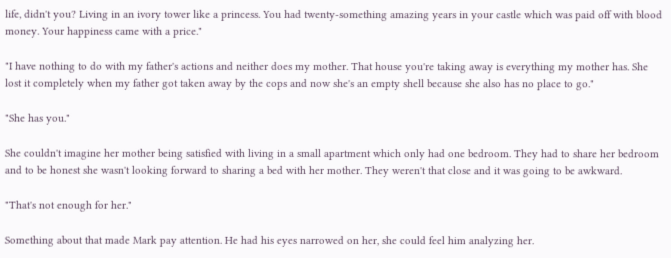life, didn't you? Living in an ivory tower like a princess. You had twenty-something amazing years in your castle which was paid off with blood money. Your happiness came with a price."

"I have nothing to do with my father's actions and neither does my mother. That house you're taking away is everything my mother has. She lost it completely when my father got taken away by the cops and now she's an empty shell because she also has no place to go."

"She has you."

She couldn't imagine her mother being satisfied with living in a small apartment which only had one bedroom. They had to share her bedroom and to be honest she wasn't looking forward to sharing a bed with her mother. They weren't that close and it was going to be awkward.

"That's not enough for her."

Something about that made Mark pay attention. He had his eyes narrowed on her, she could feel him analyzing her.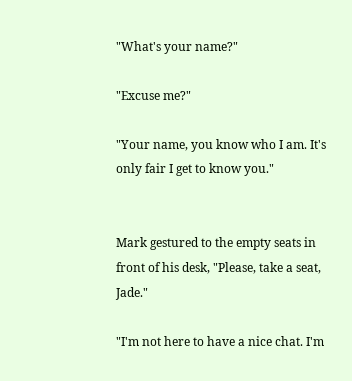"What's your name?"

"Excuse me?"

"Your name, you know who I am. It's only fair I get to know you."


Mark gestured to the empty seats in front of his desk, "Please, take a seat, Jade."

"I'm not here to have a nice chat. I'm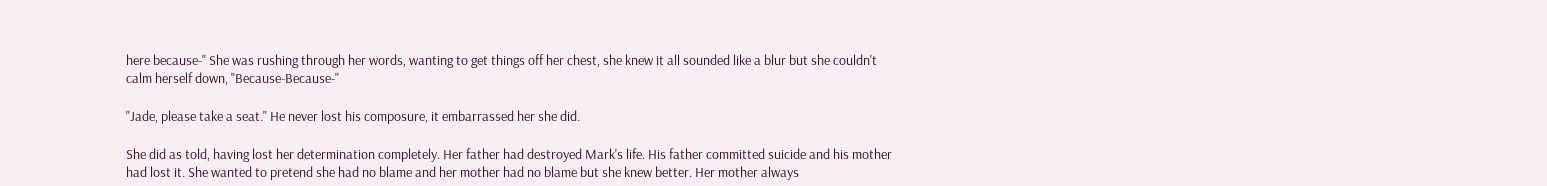here because-" She was rushing through her words, wanting to get things off her chest, she knew it all sounded like a blur but she couldn't calm herself down, "Because-Because-"

"Jade, please take a seat." He never lost his composure, it embarrassed her she did.

She did as told, having lost her determination completely. Her father had destroyed Mark's life. His father committed suicide and his mother had lost it. She wanted to pretend she had no blame and her mother had no blame but she knew better. Her mother always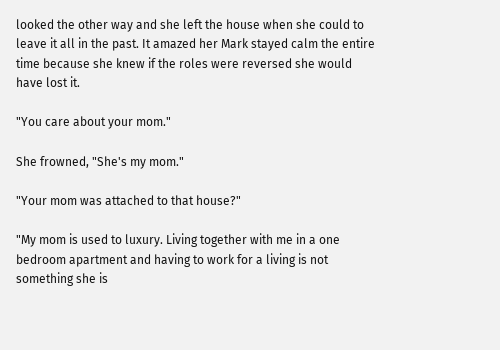looked the other way and she left the house when she could to leave it all in the past. It amazed her Mark stayed calm the entire time because she knew if the roles were reversed she would have lost it.

"You care about your mom."

She frowned, "She's my mom."

"Your mom was attached to that house?"

"My mom is used to luxury. Living together with me in a one bedroom apartment and having to work for a living is not something she is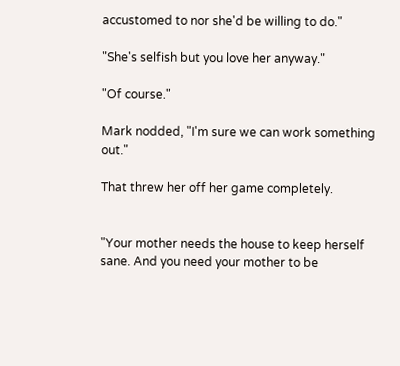accustomed to nor she'd be willing to do."

"She's selfish but you love her anyway."

"Of course."

Mark nodded, "I'm sure we can work something out."

That threw her off her game completely.


"Your mother needs the house to keep herself sane. And you need your mother to be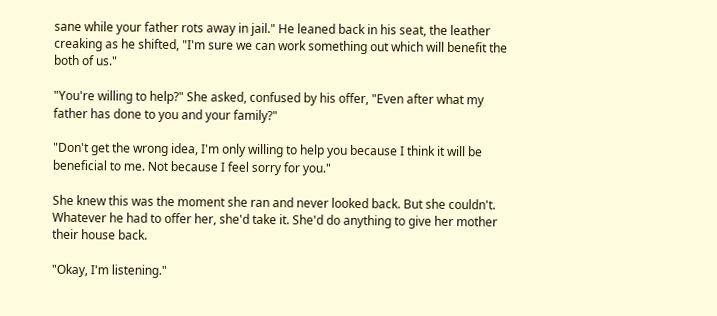sane while your father rots away in jail." He leaned back in his seat, the leather creaking as he shifted, "I'm sure we can work something out which will benefit the both of us."

"You're willing to help?" She asked, confused by his offer, "Even after what my father has done to you and your family?"

"Don't get the wrong idea, I'm only willing to help you because I think it will be beneficial to me. Not because I feel sorry for you."

She knew this was the moment she ran and never looked back. But she couldn't. Whatever he had to offer her, she'd take it. She'd do anything to give her mother their house back.

"Okay, I'm listening."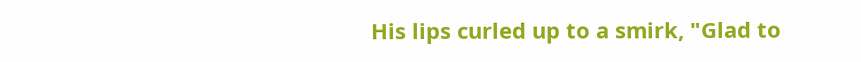His lips curled up to a smirk, "Glad to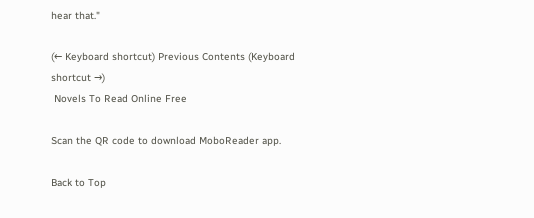hear that."

(← Keyboard shortcut) Previous Contents (Keyboard shortcut →)
 Novels To Read Online Free

Scan the QR code to download MoboReader app.

Back to Top